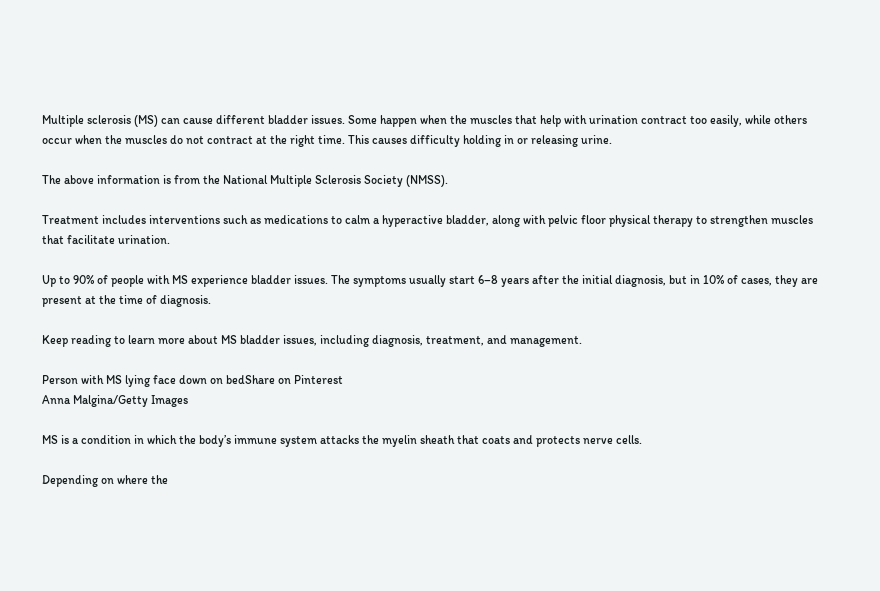Multiple sclerosis (MS) can cause different bladder issues. Some happen when the muscles that help with urination contract too easily, while others occur when the muscles do not contract at the right time. This causes difficulty holding in or releasing urine.

The above information is from the National Multiple Sclerosis Society (NMSS).

Treatment includes interventions such as medications to calm a hyperactive bladder, along with pelvic floor physical therapy to strengthen muscles that facilitate urination.

Up to 90% of people with MS experience bladder issues. The symptoms usually start 6–8 years after the initial diagnosis, but in 10% of cases, they are present at the time of diagnosis.

Keep reading to learn more about MS bladder issues, including diagnosis, treatment, and management.

Person with MS lying face down on bedShare on Pinterest
Anna Malgina/Getty Images

MS is a condition in which the body’s immune system attacks the myelin sheath that coats and protects nerve cells.

Depending on where the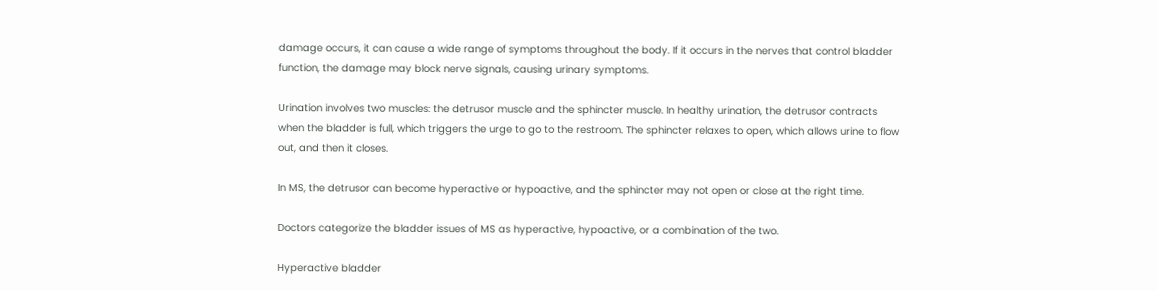damage occurs, it can cause a wide range of symptoms throughout the body. If it occurs in the nerves that control bladder function, the damage may block nerve signals, causing urinary symptoms.

Urination involves two muscles: the detrusor muscle and the sphincter muscle. In healthy urination, the detrusor contracts when the bladder is full, which triggers the urge to go to the restroom. The sphincter relaxes to open, which allows urine to flow out, and then it closes.

In MS, the detrusor can become hyperactive or hypoactive, and the sphincter may not open or close at the right time.

Doctors categorize the bladder issues of MS as hyperactive, hypoactive, or a combination of the two.

Hyperactive bladder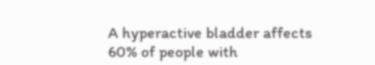A hyperactive bladder affects 60% of people with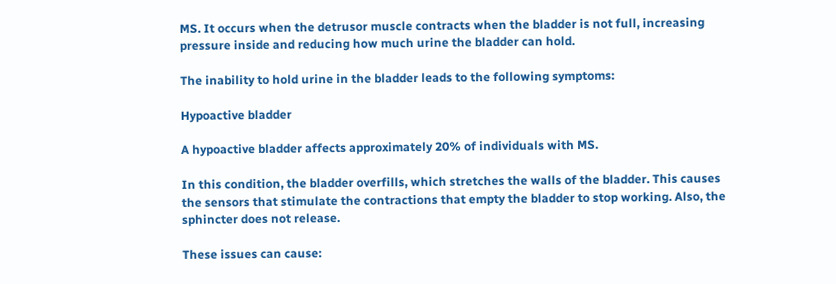MS. It occurs when the detrusor muscle contracts when the bladder is not full, increasing pressure inside and reducing how much urine the bladder can hold.

The inability to hold urine in the bladder leads to the following symptoms:

Hypoactive bladder

A hypoactive bladder affects approximately 20% of individuals with MS.

In this condition, the bladder overfills, which stretches the walls of the bladder. This causes the sensors that stimulate the contractions that empty the bladder to stop working. Also, the sphincter does not release.

These issues can cause: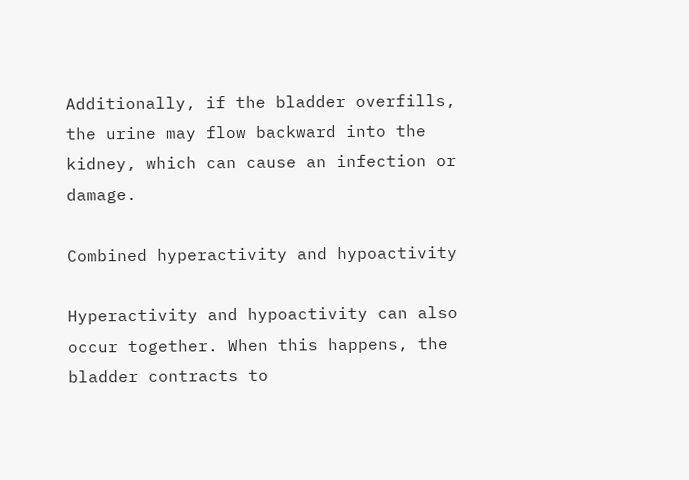Additionally, if the bladder overfills, the urine may flow backward into the kidney, which can cause an infection or damage.

Combined hyperactivity and hypoactivity

Hyperactivity and hypoactivity can also occur together. When this happens, the bladder contracts to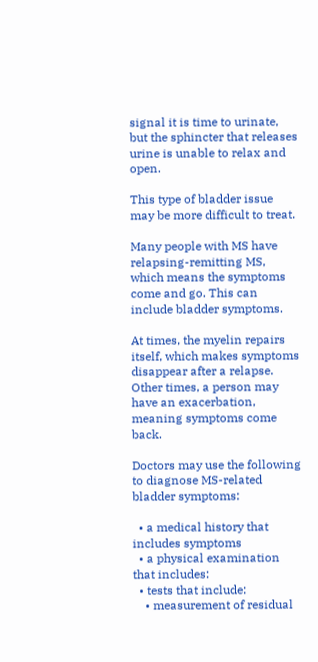signal it is time to urinate, but the sphincter that releases urine is unable to relax and open.

This type of bladder issue may be more difficult to treat.

Many people with MS have relapsing-remitting MS, which means the symptoms come and go. This can include bladder symptoms.

At times, the myelin repairs itself, which makes symptoms disappear after a relapse. Other times, a person may have an exacerbation, meaning symptoms come back.

Doctors may use the following to diagnose MS-related bladder symptoms:

  • a medical history that includes symptoms
  • a physical examination that includes:
  • tests that include:
    • measurement of residual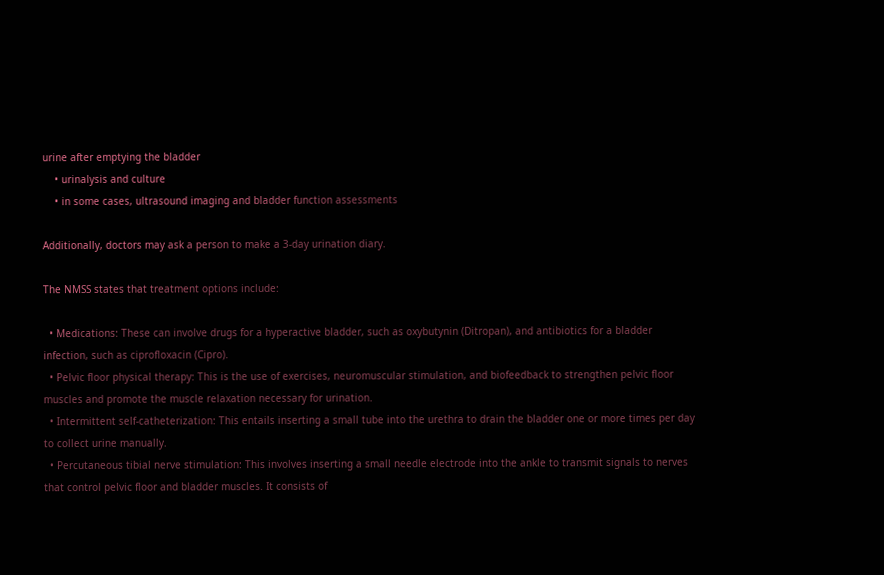urine after emptying the bladder
    • urinalysis and culture
    • in some cases, ultrasound imaging and bladder function assessments

Additionally, doctors may ask a person to make a 3-day urination diary.

The NMSS states that treatment options include:

  • Medications: These can involve drugs for a hyperactive bladder, such as oxybutynin (Ditropan), and antibiotics for a bladder infection, such as ciprofloxacin (Cipro).
  • Pelvic floor physical therapy: This is the use of exercises, neuromuscular stimulation, and biofeedback to strengthen pelvic floor muscles and promote the muscle relaxation necessary for urination.
  • Intermittent self-catheterization: This entails inserting a small tube into the urethra to drain the bladder one or more times per day to collect urine manually.
  • Percutaneous tibial nerve stimulation: This involves inserting a small needle electrode into the ankle to transmit signals to nerves that control pelvic floor and bladder muscles. It consists of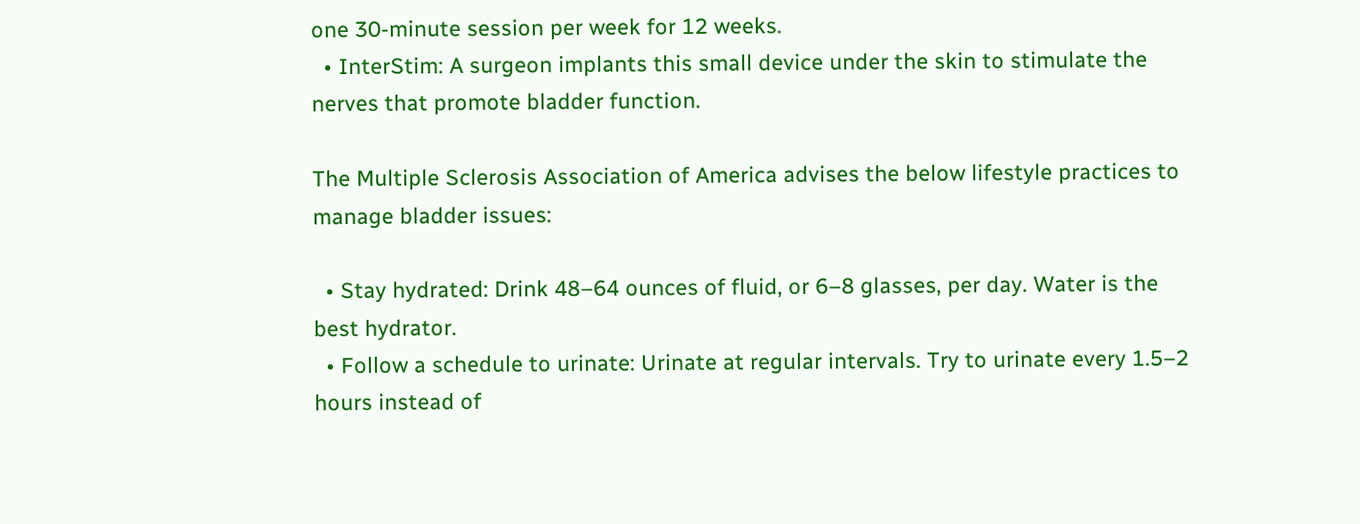one 30-minute session per week for 12 weeks.
  • InterStim: A surgeon implants this small device under the skin to stimulate the nerves that promote bladder function.

The Multiple Sclerosis Association of America advises the below lifestyle practices to manage bladder issues:

  • Stay hydrated: Drink 48–64 ounces of fluid, or 6–8 glasses, per day. Water is the best hydrator.
  • Follow a schedule to urinate: Urinate at regular intervals. Try to urinate every 1.5–2 hours instead of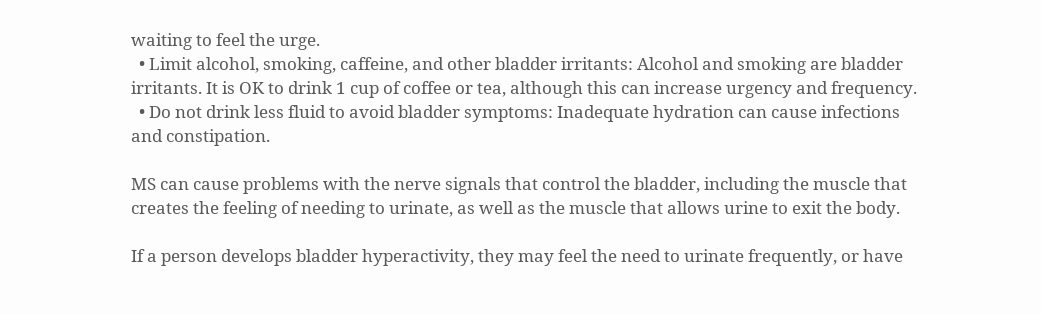waiting to feel the urge.
  • Limit alcohol, smoking, caffeine, and other bladder irritants: Alcohol and smoking are bladder irritants. It is OK to drink 1 cup of coffee or tea, although this can increase urgency and frequency.
  • Do not drink less fluid to avoid bladder symptoms: Inadequate hydration can cause infections and constipation.

MS can cause problems with the nerve signals that control the bladder, including the muscle that creates the feeling of needing to urinate, as well as the muscle that allows urine to exit the body.

If a person develops bladder hyperactivity, they may feel the need to urinate frequently, or have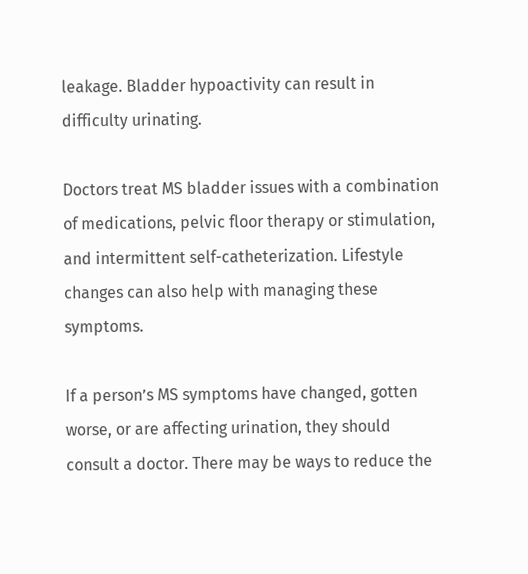leakage. Bladder hypoactivity can result in difficulty urinating.

Doctors treat MS bladder issues with a combination of medications, pelvic floor therapy or stimulation, and intermittent self-catheterization. Lifestyle changes can also help with managing these symptoms.

If a person’s MS symptoms have changed, gotten worse, or are affecting urination, they should consult a doctor. There may be ways to reduce the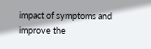impact of symptoms and improve the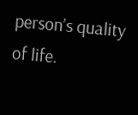person’s quality of life.